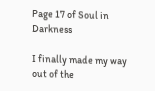Page 17 of Soul in Darkness

I finally made my way out of the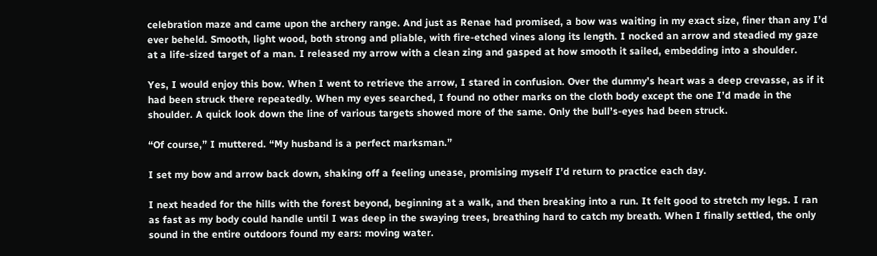celebration maze and came upon the archery range. And just as Renae had promised, a bow was waiting in my exact size, finer than any I’d ever beheld. Smooth, light wood, both strong and pliable, with fire-etched vines along its length. I nocked an arrow and steadied my gaze at a life-sized target of a man. I released my arrow with a clean zing and gasped at how smooth it sailed, embedding into a shoulder.

Yes, I would enjoy this bow. When I went to retrieve the arrow, I stared in confusion. Over the dummy’s heart was a deep crevasse, as if it had been struck there repeatedly. When my eyes searched, I found no other marks on the cloth body except the one I’d made in the shoulder. A quick look down the line of various targets showed more of the same. Only the bull’s-eyes had been struck.

“Of course,” I muttered. “My husband is a perfect marksman.”

I set my bow and arrow back down, shaking off a feeling unease, promising myself I’d return to practice each day.

I next headed for the hills with the forest beyond, beginning at a walk, and then breaking into a run. It felt good to stretch my legs. I ran as fast as my body could handle until I was deep in the swaying trees, breathing hard to catch my breath. When I finally settled, the only sound in the entire outdoors found my ears: moving water.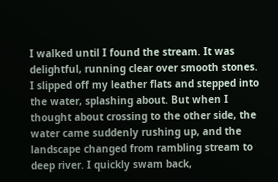I walked until I found the stream. It was delightful, running clear over smooth stones. I slipped off my leather flats and stepped into the water, splashing about. But when I thought about crossing to the other side, the water came suddenly rushing up, and the landscape changed from rambling stream to deep river. I quickly swam back,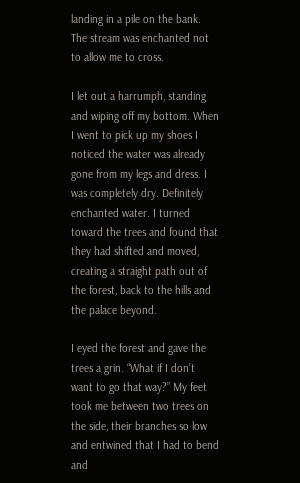landing in a pile on the bank. The stream was enchanted not to allow me to cross.

I let out a harrumph, standing and wiping off my bottom. When I went to pick up my shoes I noticed the water was already gone from my legs and dress. I was completely dry. Definitely enchanted water. I turned toward the trees and found that they had shifted and moved, creating a straight path out of the forest, back to the hills and the palace beyond.

I eyed the forest and gave the trees a grin. “What if I don’t want to go that way?” My feet took me between two trees on the side, their branches so low and entwined that I had to bend and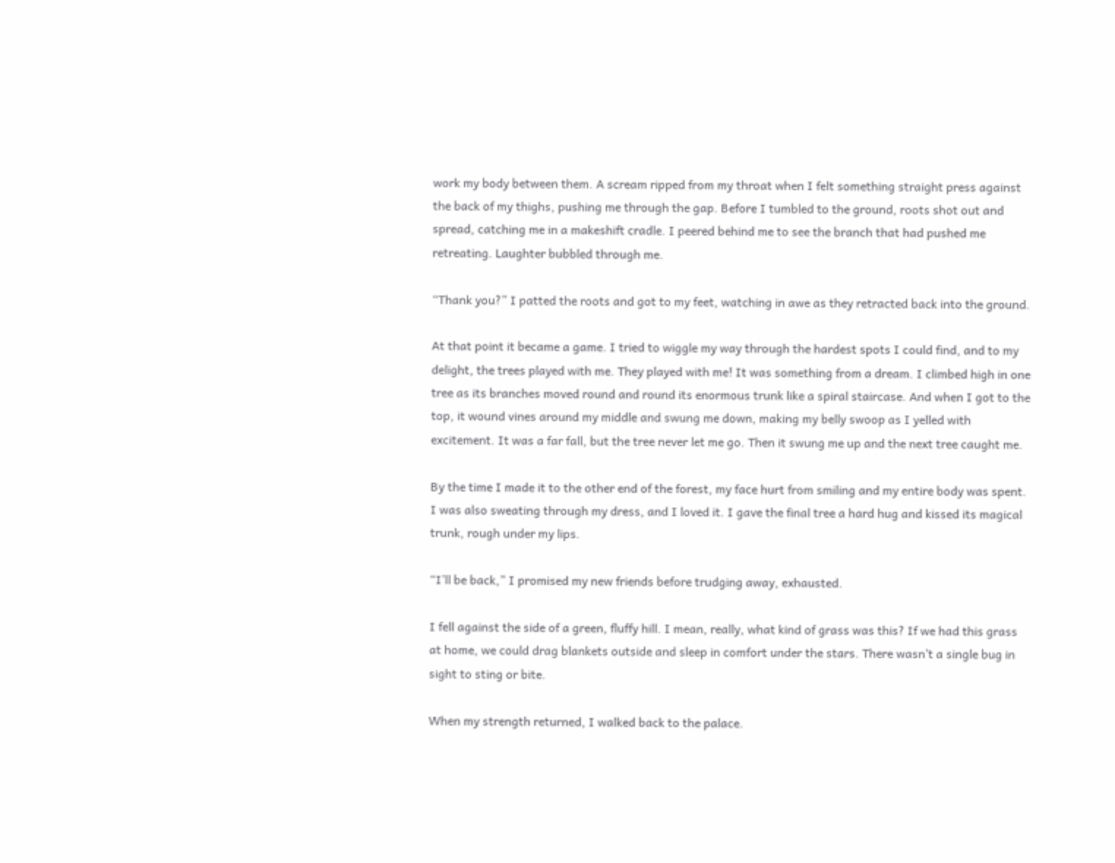work my body between them. A scream ripped from my throat when I felt something straight press against the back of my thighs, pushing me through the gap. Before I tumbled to the ground, roots shot out and spread, catching me in a makeshift cradle. I peered behind me to see the branch that had pushed me retreating. Laughter bubbled through me.

“Thank you?” I patted the roots and got to my feet, watching in awe as they retracted back into the ground.

At that point it became a game. I tried to wiggle my way through the hardest spots I could find, and to my delight, the trees played with me. They played with me! It was something from a dream. I climbed high in one tree as its branches moved round and round its enormous trunk like a spiral staircase. And when I got to the top, it wound vines around my middle and swung me down, making my belly swoop as I yelled with excitement. It was a far fall, but the tree never let me go. Then it swung me up and the next tree caught me.

By the time I made it to the other end of the forest, my face hurt from smiling and my entire body was spent. I was also sweating through my dress, and I loved it. I gave the final tree a hard hug and kissed its magical trunk, rough under my lips.

“I’ll be back,” I promised my new friends before trudging away, exhausted.

I fell against the side of a green, fluffy hill. I mean, really, what kind of grass was this? If we had this grass at home, we could drag blankets outside and sleep in comfort under the stars. There wasn’t a single bug in sight to sting or bite.

When my strength returned, I walked back to the palace.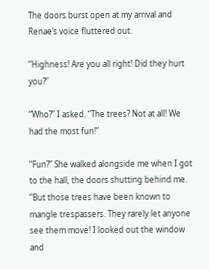The doors burst open at my arrival and Renae’s voice fluttered out.

“Highness! Are you all right! Did they hurt you?”

“Who?” I asked. “The trees? Not at all! We had the most fun!”

“Fun?” She walked alongside me when I got to the hall, the doors shutting behind me. “But those trees have been known to mangle trespassers. They rarely let anyone see them move! I looked out the window and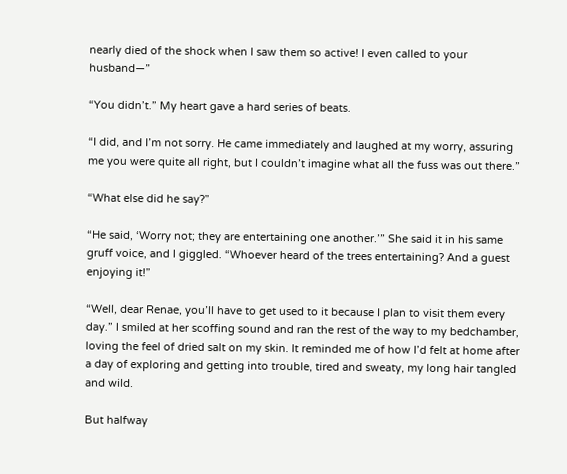nearly died of the shock when I saw them so active! I even called to your husband—”

“You didn’t.” My heart gave a hard series of beats.

“I did, and I’m not sorry. He came immediately and laughed at my worry, assuring me you were quite all right, but I couldn’t imagine what all the fuss was out there.”

“What else did he say?”

“He said, ‘Worry not; they are entertaining one another.’” She said it in his same gruff voice, and I giggled. “Whoever heard of the trees entertaining? And a guest enjoying it!”

“Well, dear Renae, you’ll have to get used to it because I plan to visit them every day.” I smiled at her scoffing sound and ran the rest of the way to my bedchamber, loving the feel of dried salt on my skin. It reminded me of how I’d felt at home after a day of exploring and getting into trouble, tired and sweaty, my long hair tangled and wild.

But halfway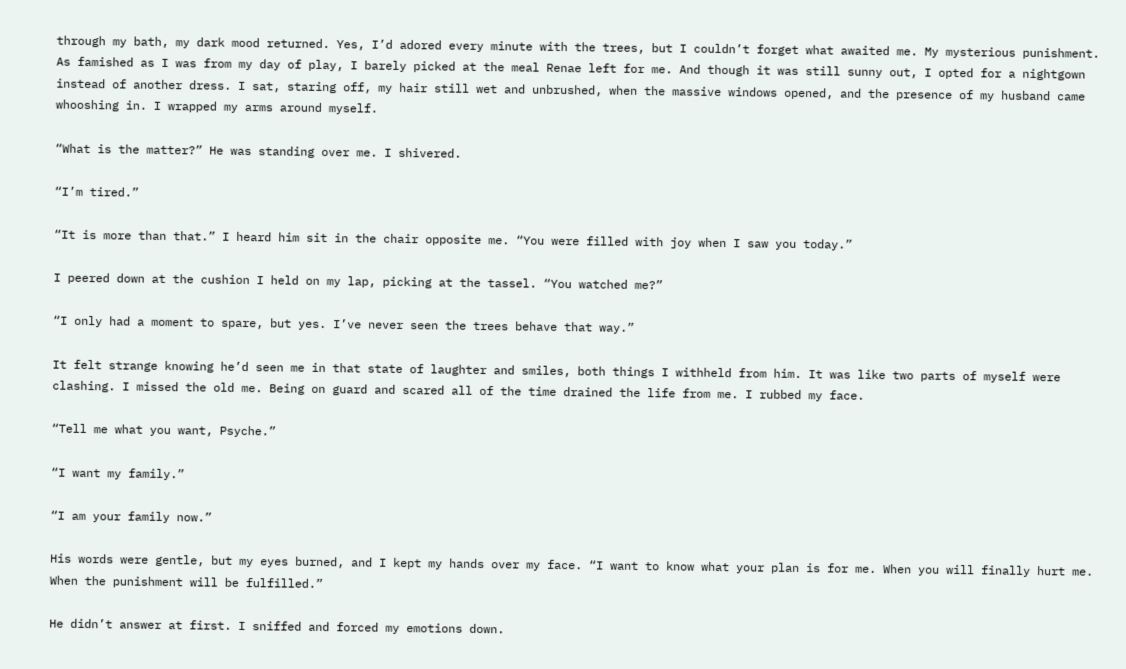through my bath, my dark mood returned. Yes, I’d adored every minute with the trees, but I couldn’t forget what awaited me. My mysterious punishment. As famished as I was from my day of play, I barely picked at the meal Renae left for me. And though it was still sunny out, I opted for a nightgown instead of another dress. I sat, staring off, my hair still wet and unbrushed, when the massive windows opened, and the presence of my husband came whooshing in. I wrapped my arms around myself.

“What is the matter?” He was standing over me. I shivered.

“I’m tired.”

“It is more than that.” I heard him sit in the chair opposite me. “You were filled with joy when I saw you today.”

I peered down at the cushion I held on my lap, picking at the tassel. “You watched me?”

“I only had a moment to spare, but yes. I’ve never seen the trees behave that way.”

It felt strange knowing he’d seen me in that state of laughter and smiles, both things I withheld from him. It was like two parts of myself were clashing. I missed the old me. Being on guard and scared all of the time drained the life from me. I rubbed my face.

“Tell me what you want, Psyche.”

“I want my family.”

“I am your family now.”

His words were gentle, but my eyes burned, and I kept my hands over my face. “I want to know what your plan is for me. When you will finally hurt me. When the punishment will be fulfilled.”

He didn’t answer at first. I sniffed and forced my emotions down.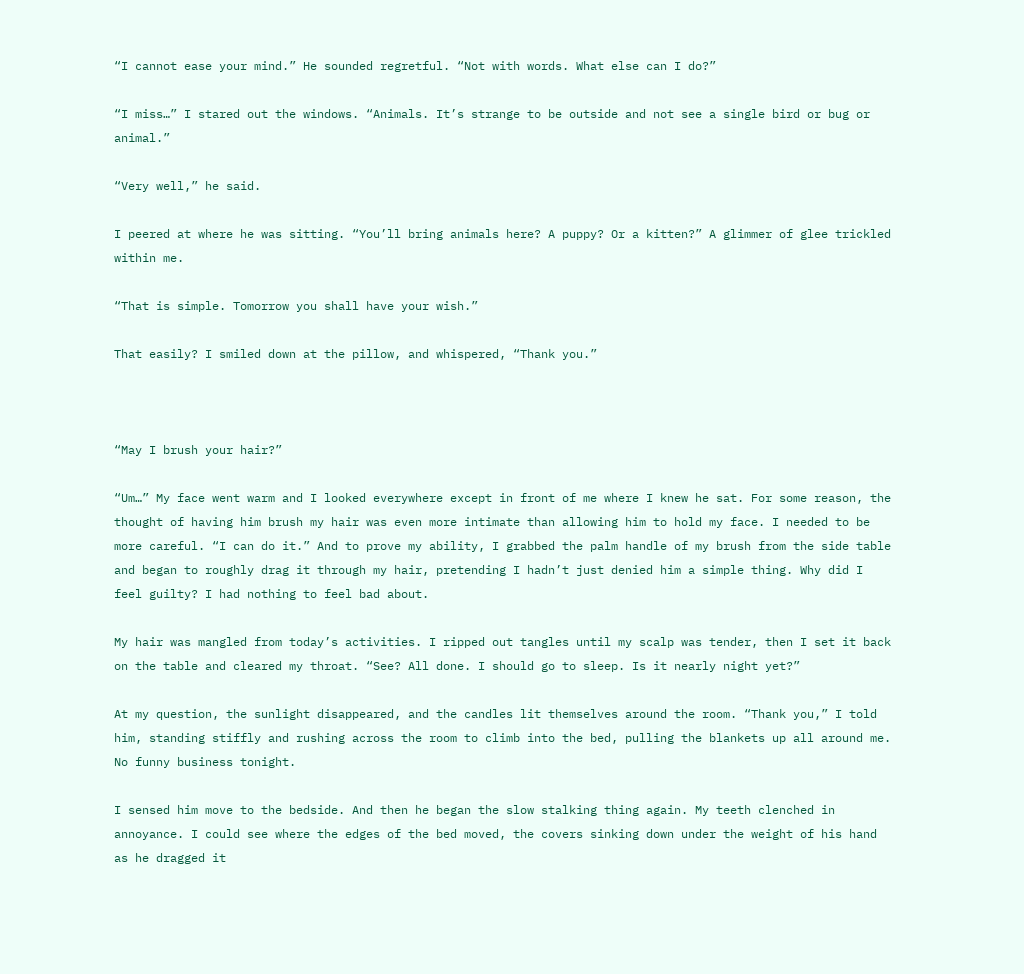“I cannot ease your mind.” He sounded regretful. “Not with words. What else can I do?”

“I miss…” I stared out the windows. “Animals. It’s strange to be outside and not see a single bird or bug or animal.”

“Very well,” he said.

I peered at where he was sitting. “You’ll bring animals here? A puppy? Or a kitten?” A glimmer of glee trickled within me.

“That is simple. Tomorrow you shall have your wish.”

That easily? I smiled down at the pillow, and whispered, “Thank you.”



“May I brush your hair?”

“Um…” My face went warm and I looked everywhere except in front of me where I knew he sat. For some reason, the thought of having him brush my hair was even more intimate than allowing him to hold my face. I needed to be more careful. “I can do it.” And to prove my ability, I grabbed the palm handle of my brush from the side table and began to roughly drag it through my hair, pretending I hadn’t just denied him a simple thing. Why did I feel guilty? I had nothing to feel bad about.

My hair was mangled from today’s activities. I ripped out tangles until my scalp was tender, then I set it back on the table and cleared my throat. “See? All done. I should go to sleep. Is it nearly night yet?”

At my question, the sunlight disappeared, and the candles lit themselves around the room. “Thank you,” I told him, standing stiffly and rushing across the room to climb into the bed, pulling the blankets up all around me. No funny business tonight.

I sensed him move to the bedside. And then he began the slow stalking thing again. My teeth clenched in annoyance. I could see where the edges of the bed moved, the covers sinking down under the weight of his hand as he dragged it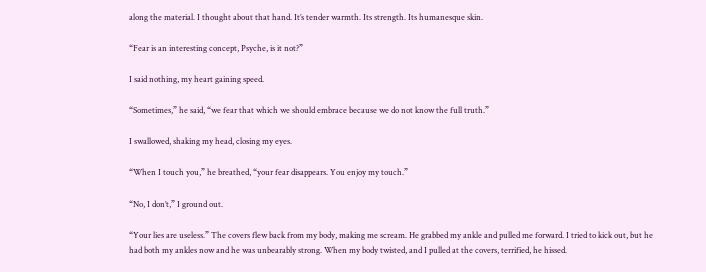along the material. I thought about that hand. It’s tender warmth. Its strength. Its humanesque skin.

“Fear is an interesting concept, Psyche, is it not?”

I said nothing, my heart gaining speed.

“Sometimes,” he said, “we fear that which we should embrace because we do not know the full truth.”

I swallowed, shaking my head, closing my eyes.

“When I touch you,” he breathed, “your fear disappears. You enjoy my touch.”

“No, I don’t,” I ground out.

“Your lies are useless.” The covers flew back from my body, making me scream. He grabbed my ankle and pulled me forward. I tried to kick out, but he had both my ankles now and he was unbearably strong. When my body twisted, and I pulled at the covers, terrified, he hissed.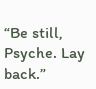“Be still, Psyche. Lay back.”